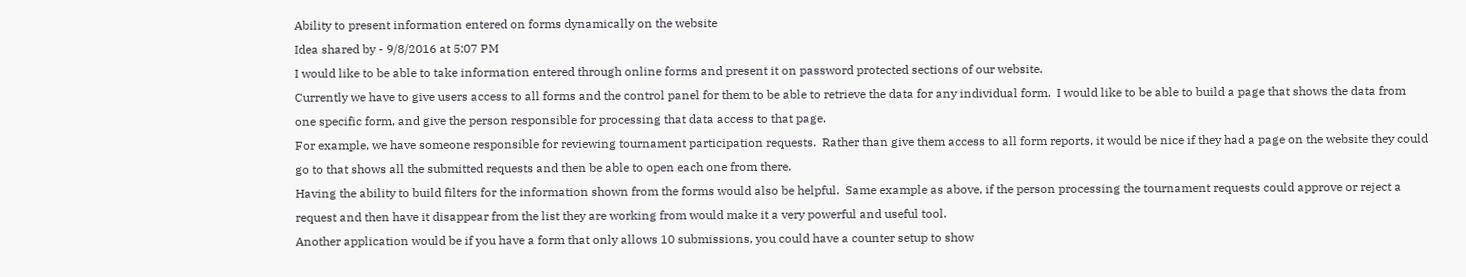Ability to present information entered on forms dynamically on the website
Idea shared by - 9/8/2016 at 5:07 PM
I would like to be able to take information entered through online forms and present it on password protected sections of our website.
Currently we have to give users access to all forms and the control panel for them to be able to retrieve the data for any individual form.  I would like to be able to build a page that shows the data from one specific form, and give the person responsible for processing that data access to that page.
For example, we have someone responsible for reviewing tournament participation requests.  Rather than give them access to all form reports, it would be nice if they had a page on the website they could go to that shows all the submitted requests and then be able to open each one from there.
Having the ability to build filters for the information shown from the forms would also be helpful.  Same example as above, if the person processing the tournament requests could approve or reject a request and then have it disappear from the list they are working from would make it a very powerful and useful tool.
Another application would be if you have a form that only allows 10 submissions, you could have a counter setup to show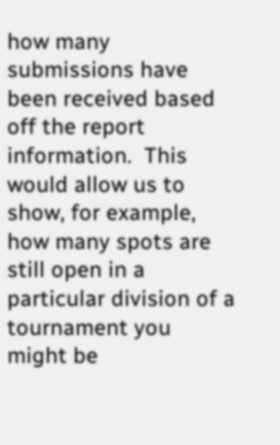how many submissions have been received based off the report information.  This would allow us to show, for example, how many spots are still open in a particular division of a tournament you might be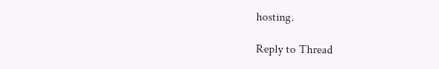hosting.

Reply to Thread